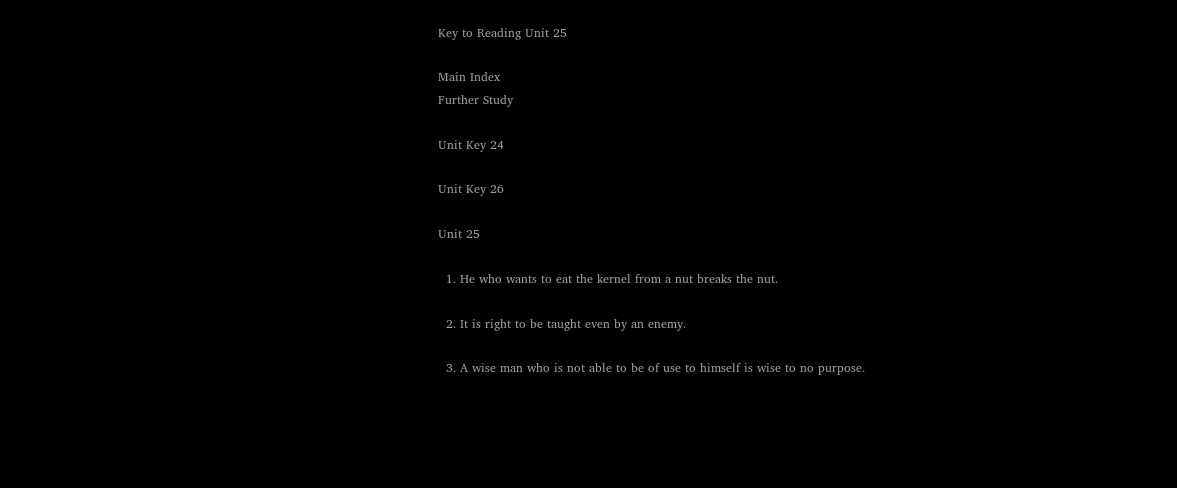Key to Reading Unit 25

Main Index
Further Study

Unit Key 24

Unit Key 26

Unit 25

  1. He who wants to eat the kernel from a nut breaks the nut.

  2. It is right to be taught even by an enemy.

  3. A wise man who is not able to be of use to himself is wise to no purpose.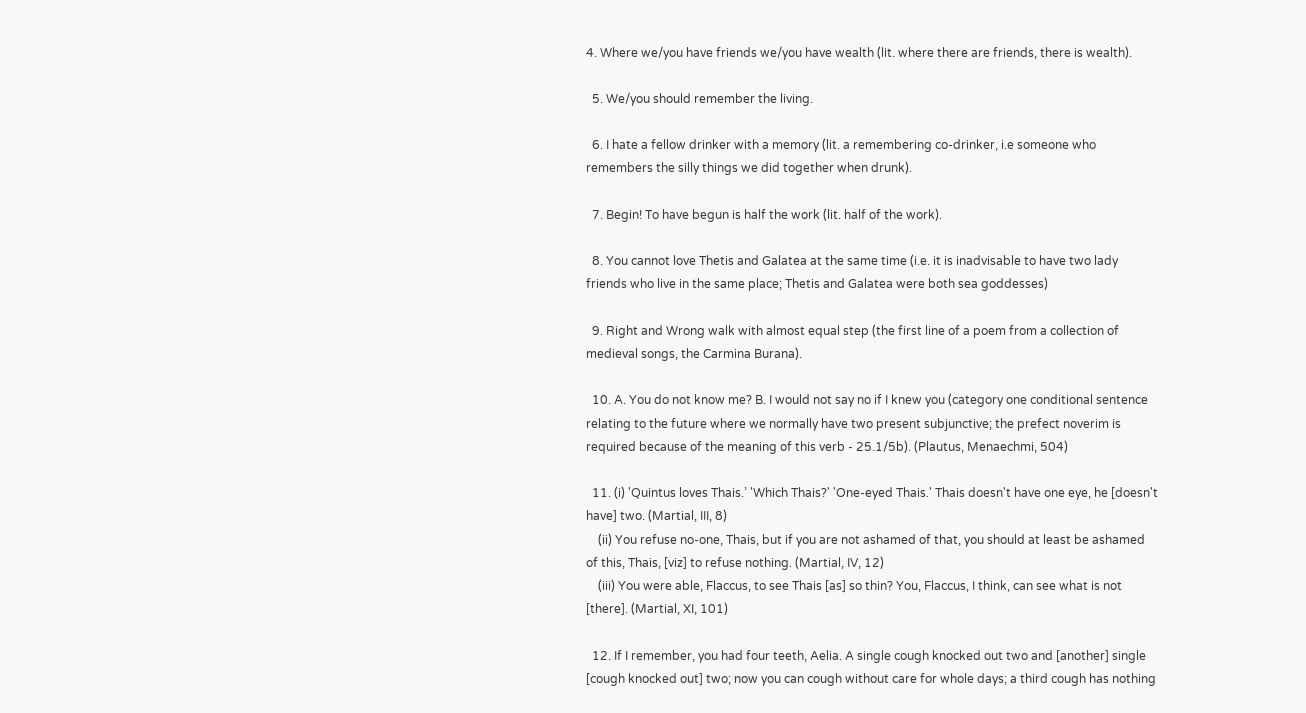4. Where we/you have friends we/you have wealth (lit. where there are friends, there is wealth).

  5. We/you should remember the living.

  6. I hate a fellow drinker with a memory (lit. a remembering co-drinker, i.e someone who remembers the silly things we did together when drunk).

  7. Begin! To have begun is half the work (lit. half of the work).

  8. You cannot love Thetis and Galatea at the same time (i.e. it is inadvisable to have two lady friends who live in the same place; Thetis and Galatea were both sea goddesses)

  9. Right and Wrong walk with almost equal step (the first line of a poem from a collection of medieval songs, the Carmina Burana).

  10. A. You do not know me? B. I would not say no if I knew you (category one conditional sentence relating to the future where we normally have two present subjunctive; the prefect noverim is required because of the meaning of this verb - 25.1/5b). (Plautus, Menaechmi, 504)

  11. (i) 'Quintus loves Thais.’ 'Which Thais?' 'One-eyed Thais.' Thais doesn't have one eye, he [doesn't have] two. (Martial, III, 8)
    (ii) You refuse no-one, Thais, but if you are not ashamed of that, you should at least be ashamed of this, Thais, [viz] to refuse nothing. (Martial, IV, 12)
    (iii) You were able, Flaccus, to see Thais [as] so thin? You, Flaccus, I think, can see what is not [there]. (Martial, XI, 101)

  12. If I remember, you had four teeth, Aelia. A single cough knocked out two and [another] single [cough knocked out] two; now you can cough without care for whole days; a third cough has nothing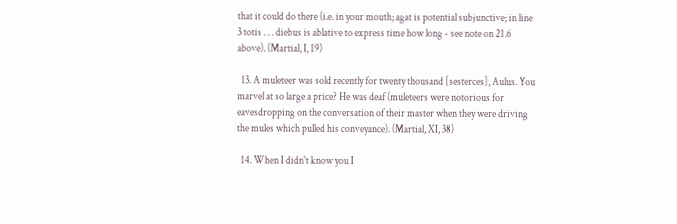that it could do there (i.e. in your mouth; agat is potential subjunctive; in line 3 totis . . . diebus is ablative to express time how long - see note on 21.6 above). (Martial, I, 19)

  13. A muleteer was sold recently for twenty thousand [sesterces], Aulus. You marvel at so large a price? He was deaf (muleteers were notorious for eavesdropping on the conversation of their master when they were driving the mules which pulled his conveyance). (Martial, XI, 38)

  14. When I didn't know you I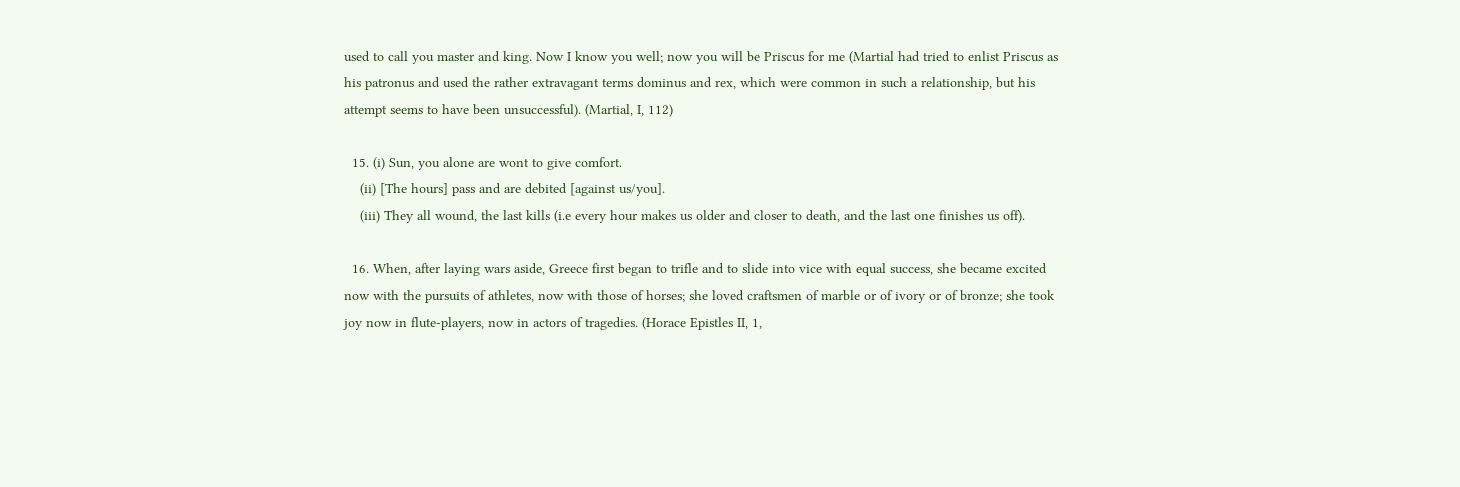used to call you master and king. Now I know you well; now you will be Priscus for me (Martial had tried to enlist Priscus as his patronus and used the rather extravagant terms dominus and rex, which were common in such a relationship, but his attempt seems to have been unsuccessful). (Martial, I, 112)

  15. (i) Sun, you alone are wont to give comfort.
    (ii) [The hours] pass and are debited [against us/you].
    (iii) They all wound, the last kills (i.e every hour makes us older and closer to death, and the last one finishes us off).

  16. When, after laying wars aside, Greece first began to trifle and to slide into vice with equal success, she became excited now with the pursuits of athletes, now with those of horses; she loved craftsmen of marble or of ivory or of bronze; she took joy now in flute-players, now in actors of tragedies. (Horace Epistles II, 1,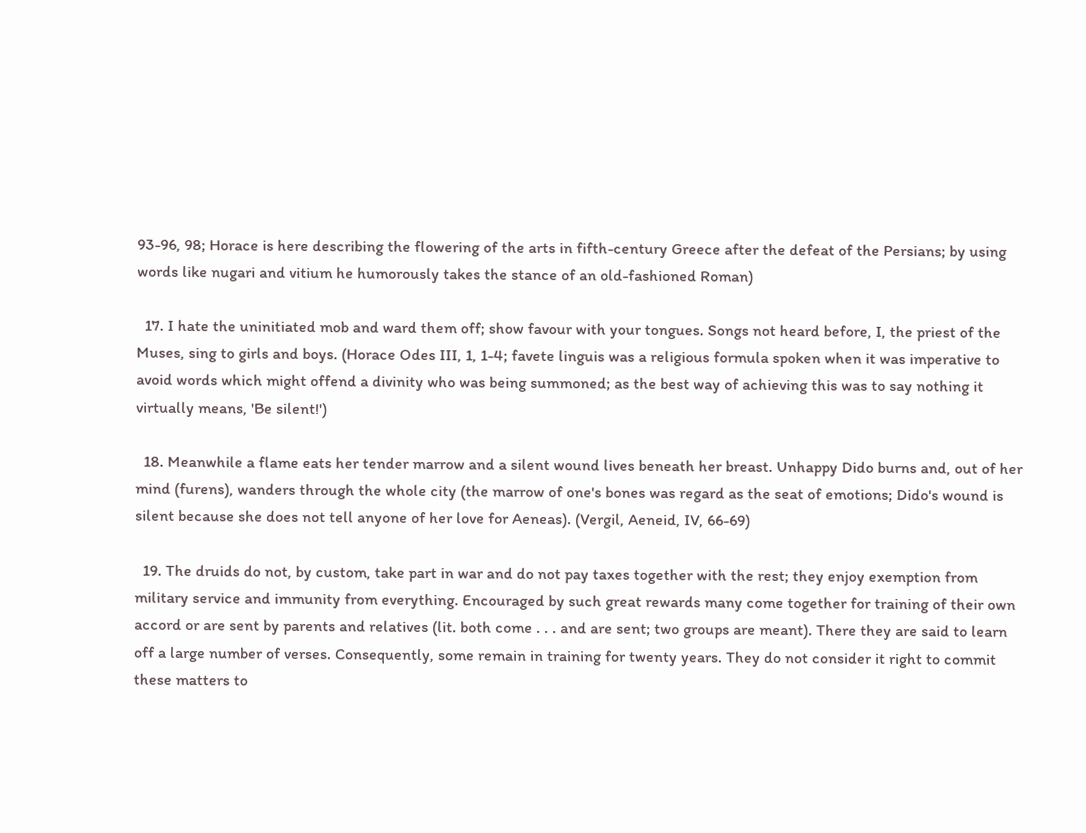93-96, 98; Horace is here describing the flowering of the arts in fifth-century Greece after the defeat of the Persians; by using words like nugari and vitium he humorously takes the stance of an old-fashioned Roman)

  17. I hate the uninitiated mob and ward them off; show favour with your tongues. Songs not heard before, I, the priest of the Muses, sing to girls and boys. (Horace Odes III, 1, 1-4; favete linguis was a religious formula spoken when it was imperative to avoid words which might offend a divinity who was being summoned; as the best way of achieving this was to say nothing it virtually means, 'Be silent!')

  18. Meanwhile a flame eats her tender marrow and a silent wound lives beneath her breast. Unhappy Dido burns and, out of her mind (furens), wanders through the whole city (the marrow of one's bones was regard as the seat of emotions; Dido's wound is silent because she does not tell anyone of her love for Aeneas). (Vergil, Aeneid, IV, 66-69)

  19. The druids do not, by custom, take part in war and do not pay taxes together with the rest; they enjoy exemption from military service and immunity from everything. Encouraged by such great rewards many come together for training of their own accord or are sent by parents and relatives (lit. both come . . . and are sent; two groups are meant). There they are said to learn off a large number of verses. Consequently, some remain in training for twenty years. They do not consider it right to commit these matters to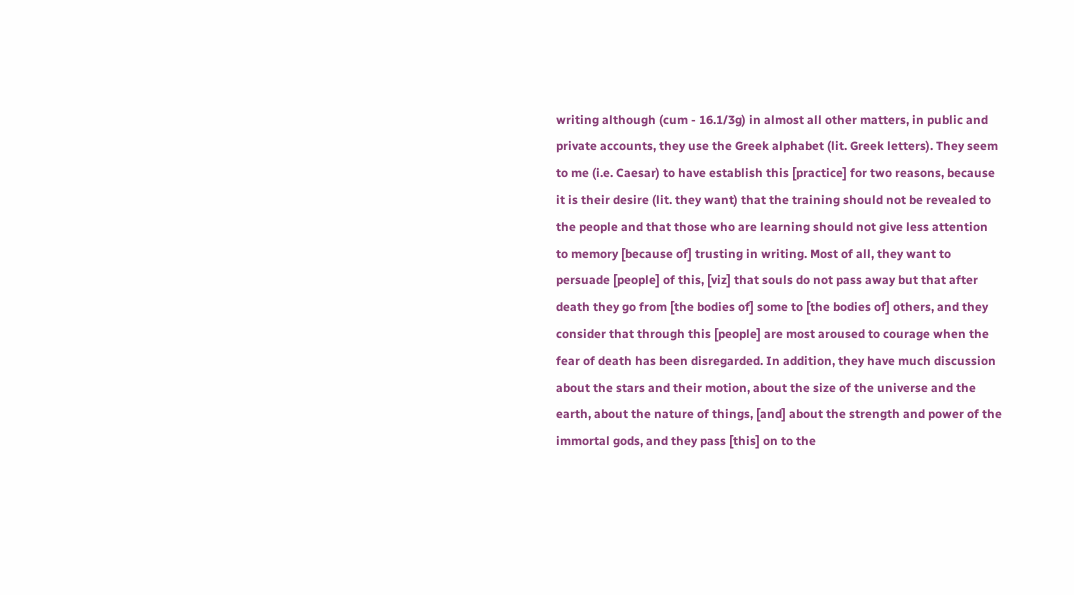writing although (cum - 16.1/3g) in almost all other matters, in public and private accounts, they use the Greek alphabet (lit. Greek letters). They seem to me (i.e. Caesar) to have establish this [practice] for two reasons, because it is their desire (lit. they want) that the training should not be revealed to the people and that those who are learning should not give less attention to memory [because of] trusting in writing. Most of all, they want to persuade [people] of this, [viz] that souls do not pass away but that after death they go from [the bodies of] some to [the bodies of] others, and they consider that through this [people] are most aroused to courage when the fear of death has been disregarded. In addition, they have much discussion about the stars and their motion, about the size of the universe and the earth, about the nature of things, [and] about the strength and power of the immortal gods, and they pass [this] on to the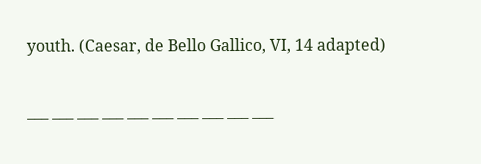youth. (Caesar, de Bello Gallico, VI, 14 adapted)

___ ___ ___ ___ ___ ___ ___ ___ ___ ___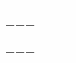___ ___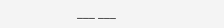___ ___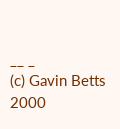__ _
(c) Gavin Betts 2000